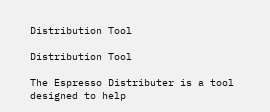Distribution Tool

Distribution Tool

The Espresso Distributer is a tool designed to help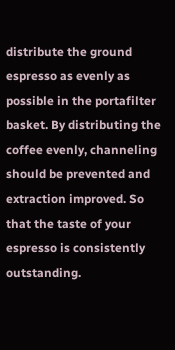distribute the ground espresso as evenly as possible in the portafilter basket. By distributing the coffee evenly, channeling should be prevented and extraction improved. So that the taste of your espresso is consistently outstanding.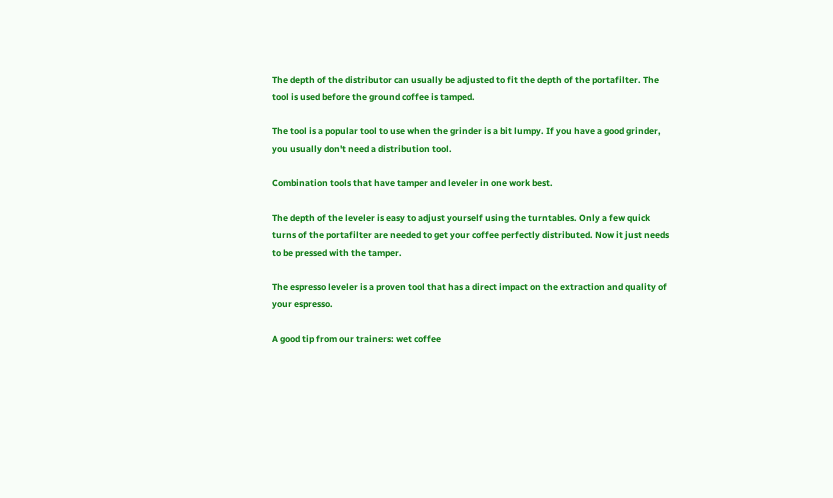The depth of the distributor can usually be adjusted to fit the depth of the portafilter. The tool is used before the ground coffee is tamped.

The tool is a popular tool to use when the grinder is a bit lumpy. If you have a good grinder, you usually don't need a distribution tool.

Combination tools that have tamper and leveler in one work best.

The depth of the leveler is easy to adjust yourself using the turntables. Only a few quick turns of the portafilter are needed to get your coffee perfectly distributed. Now it just needs to be pressed with the tamper.

The espresso leveler is a proven tool that has a direct impact on the extraction and quality of your espresso.

A good tip from our trainers: wet coffee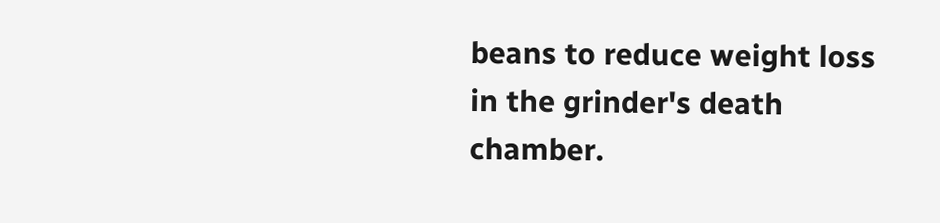beans to reduce weight loss in the grinder's death chamber.